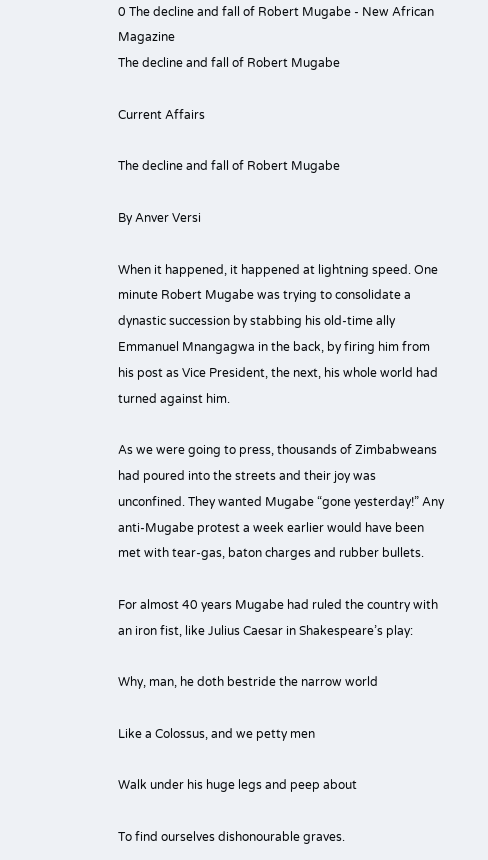0 The decline and fall of Robert Mugabe - New African Magazine
The decline and fall of Robert Mugabe

Current Affairs

The decline and fall of Robert Mugabe

By Anver Versi

When it happened, it happened at lightning speed. One minute Robert Mugabe was trying to consolidate a dynastic succession by stabbing his old-time ally Emmanuel Mnangagwa in the back, by firing him from his post as Vice President, the next, his whole world had turned against him.

As we were going to press, thousands of Zimbabweans had poured into the streets and their joy was unconfined. They wanted Mugabe “gone yesterday!” Any anti-Mugabe protest a week earlier would have been met with tear-gas, baton charges and rubber bullets.

For almost 40 years Mugabe had ruled the country with an iron fist, like Julius Caesar in Shakespeare’s play:

Why, man, he doth bestride the narrow world

Like a Colossus, and we petty men

Walk under his huge legs and peep about

To find ourselves dishonourable graves.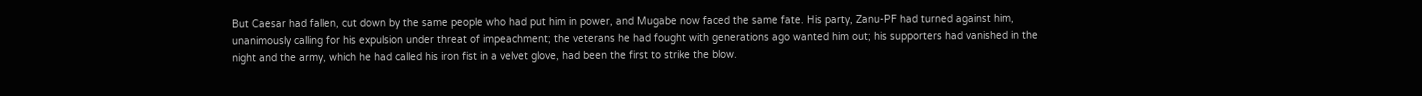But Caesar had fallen, cut down by the same people who had put him in power, and Mugabe now faced the same fate. His party, Zanu-PF had turned against him, unanimously calling for his expulsion under threat of impeachment; the veterans he had fought with generations ago wanted him out; his supporters had vanished in the night and the army, which he had called his iron fist in a velvet glove, had been the first to strike the blow.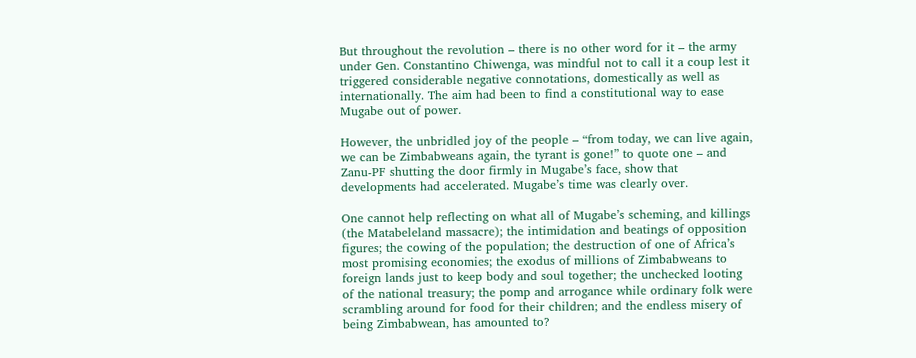But throughout the revolution – there is no other word for it – the army under Gen. Constantino Chiwenga, was mindful not to call it a coup lest it triggered considerable negative connotations, domestically as well as internationally. The aim had been to find a constitutional way to ease Mugabe out of power.

However, the unbridled joy of the people – “from today, we can live again, we can be Zimbabweans again, the tyrant is gone!” to quote one – and Zanu-PF shutting the door firmly in Mugabe’s face, show that developments had accelerated. Mugabe’s time was clearly over.

One cannot help reflecting on what all of Mugabe’s scheming, and killings (the Matabeleland massacre); the intimidation and beatings of opposition figures; the cowing of the population; the destruction of one of Africa’s most promising economies; the exodus of millions of Zimbabweans to foreign lands just to keep body and soul together; the unchecked looting of the national treasury; the pomp and arrogance while ordinary folk were scrambling around for food for their children; and the endless misery of being Zimbabwean, has amounted to?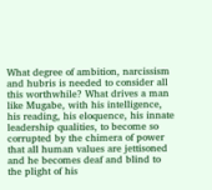What degree of ambition, narcissism and hubris is needed to consider all this worthwhile? What drives a man like Mugabe, with his intelligence, his reading, his eloquence, his innate leadership qualities, to become so corrupted by the chimera of power that all human values are jettisoned and he becomes deaf and blind to the plight of his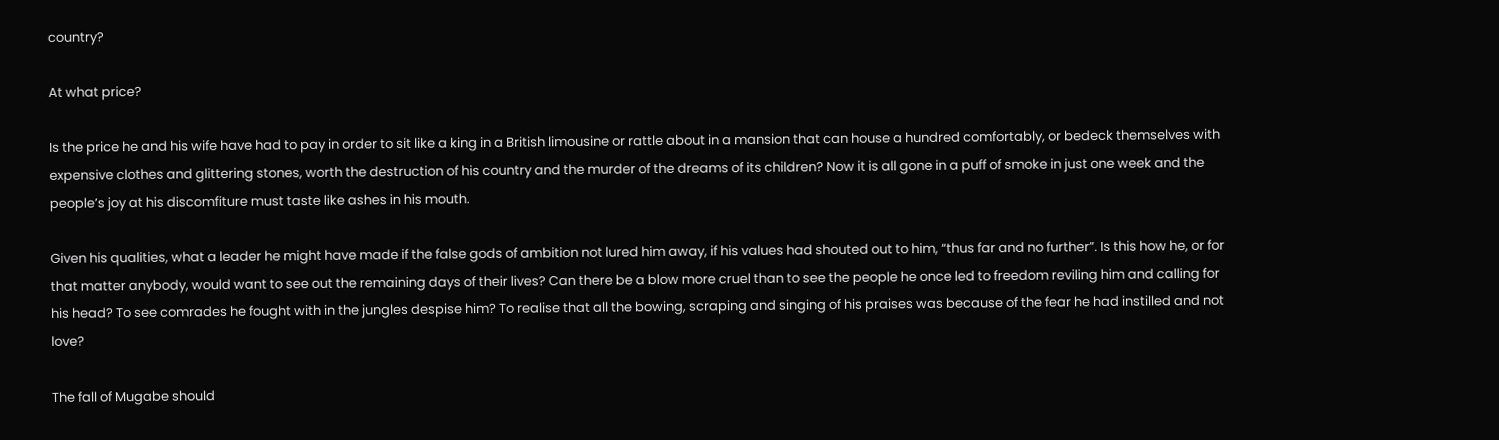country?

At what price?

Is the price he and his wife have had to pay in order to sit like a king in a British limousine or rattle about in a mansion that can house a hundred comfortably, or bedeck themselves with expensive clothes and glittering stones, worth the destruction of his country and the murder of the dreams of its children? Now it is all gone in a puff of smoke in just one week and the people’s joy at his discomfiture must taste like ashes in his mouth.

Given his qualities, what a leader he might have made if the false gods of ambition not lured him away, if his values had shouted out to him, “thus far and no further”. Is this how he, or for that matter anybody, would want to see out the remaining days of their lives? Can there be a blow more cruel than to see the people he once led to freedom reviling him and calling for his head? To see comrades he fought with in the jungles despise him? To realise that all the bowing, scraping and singing of his praises was because of the fear he had instilled and not love?

The fall of Mugabe should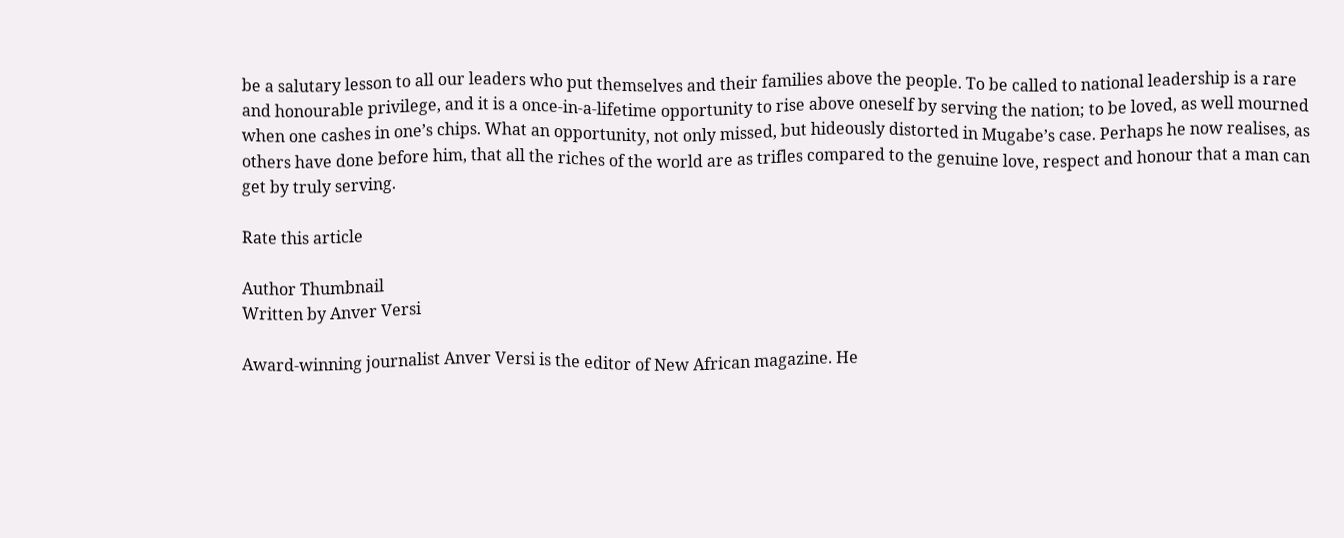be a salutary lesson to all our leaders who put themselves and their families above the people. To be called to national leadership is a rare and honourable privilege, and it is a once-in-a-lifetime opportunity to rise above oneself by serving the nation; to be loved, as well mourned when one cashes in one’s chips. What an opportunity, not only missed, but hideously distorted in Mugabe’s case. Perhaps he now realises, as others have done before him, that all the riches of the world are as trifles compared to the genuine love, respect and honour that a man can get by truly serving.

Rate this article

Author Thumbnail
Written by Anver Versi

Award-winning journalist Anver Versi is the editor of New African magazine. He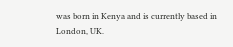was born in Kenya and is currently based in London, UK.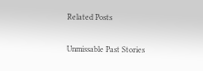Related Posts

Unmissable Past Stories